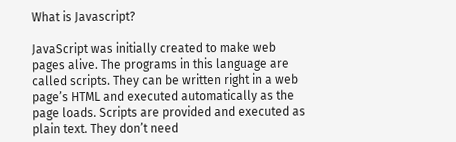What is Javascript?

JavaScript was initially created to make web pages alive. The programs in this language are called scripts. They can be written right in a web page’s HTML and executed automatically as the page loads. Scripts are provided and executed as plain text. They don’t need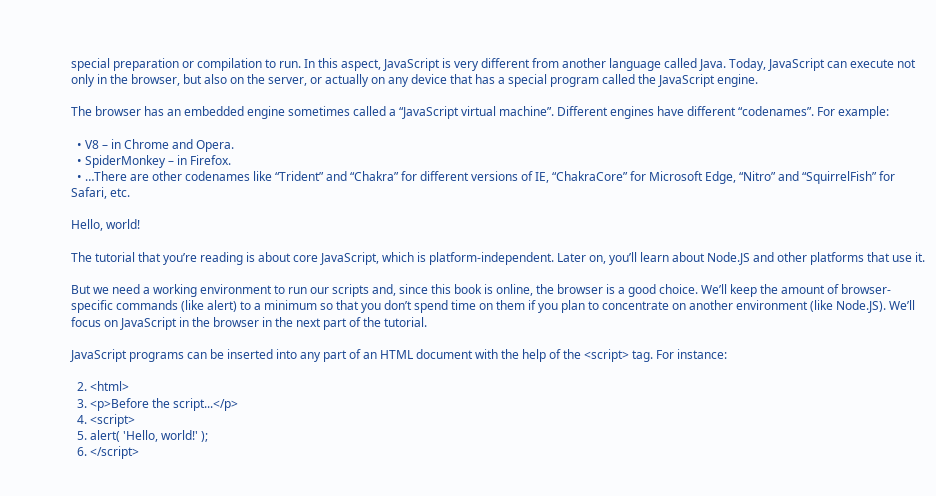special preparation or compilation to run. In this aspect, JavaScript is very different from another language called Java. Today, JavaScript can execute not only in the browser, but also on the server, or actually on any device that has a special program called the JavaScript engine.

The browser has an embedded engine sometimes called a “JavaScript virtual machine”. Different engines have different “codenames”. For example:

  • V8 – in Chrome and Opera.
  • SpiderMonkey – in Firefox.
  • …There are other codenames like “Trident” and “Chakra” for different versions of IE, “ChakraCore” for Microsoft Edge, “Nitro” and “SquirrelFish” for Safari, etc.

Hello, world!

The tutorial that you’re reading is about core JavaScript, which is platform-independent. Later on, you’ll learn about Node.JS and other platforms that use it.

But we need a working environment to run our scripts and, since this book is online, the browser is a good choice. We’ll keep the amount of browser-specific commands (like alert) to a minimum so that you don’t spend time on them if you plan to concentrate on another environment (like Node.JS). We’ll focus on JavaScript in the browser in the next part of the tutorial.

JavaScript programs can be inserted into any part of an HTML document with the help of the <script> tag. For instance:

  2. <html>
  3. <p>Before the script...</p>
  4. <script>
  5. alert( 'Hello, world!' );
  6. </script>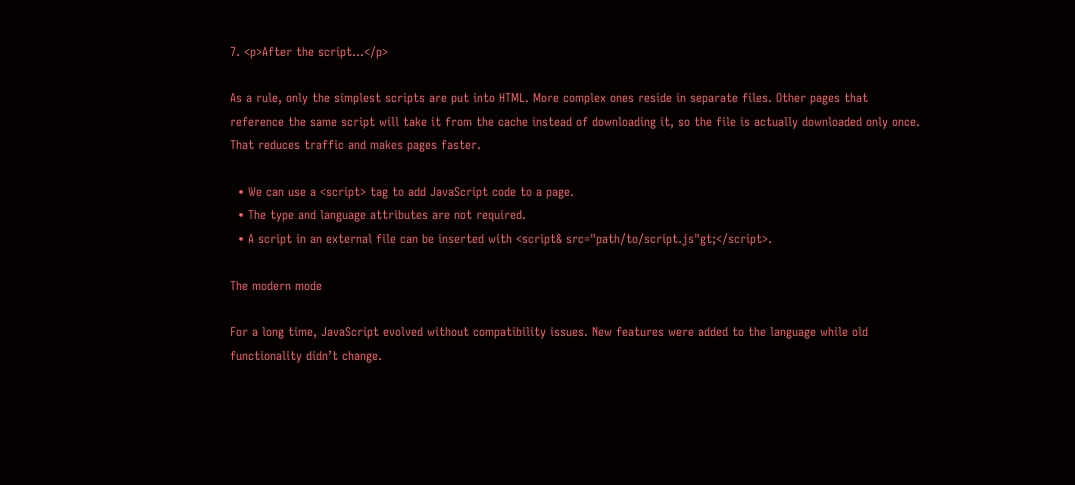7. <p>After the script...</p>

As a rule, only the simplest scripts are put into HTML. More complex ones reside in separate files. Other pages that reference the same script will take it from the cache instead of downloading it, so the file is actually downloaded only once. That reduces traffic and makes pages faster.

  • We can use a <script> tag to add JavaScript code to a page.
  • The type and language attributes are not required.
  • A script in an external file can be inserted with <script& src="path/to/script.js"gt;</script>.

The modern mode

For a long time, JavaScript evolved without compatibility issues. New features were added to the language while old functionality didn’t change.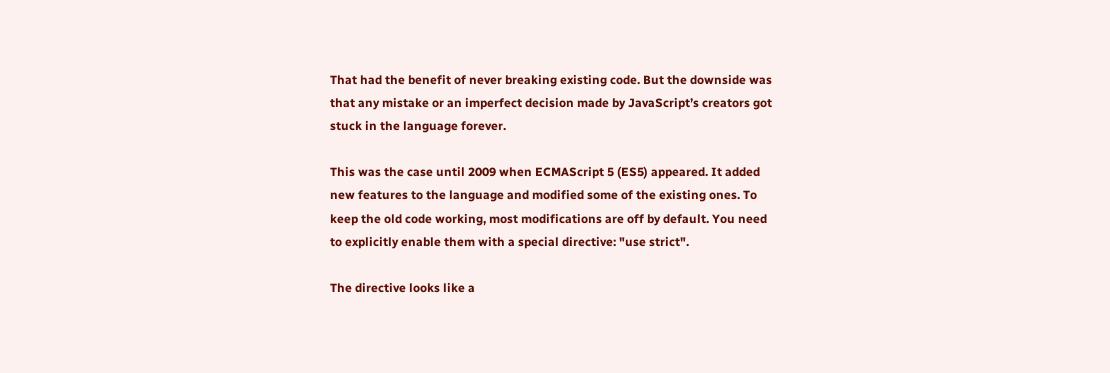That had the benefit of never breaking existing code. But the downside was that any mistake or an imperfect decision made by JavaScript’s creators got stuck in the language forever.

This was the case until 2009 when ECMAScript 5 (ES5) appeared. It added new features to the language and modified some of the existing ones. To keep the old code working, most modifications are off by default. You need to explicitly enable them with a special directive: "use strict".

The directive looks like a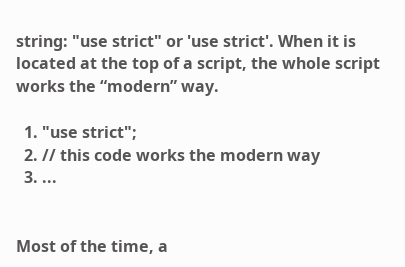string: "use strict" or 'use strict'. When it is located at the top of a script, the whole script works the “modern” way.

  1. "use strict";
  2. // this code works the modern way
  3. ...


Most of the time, a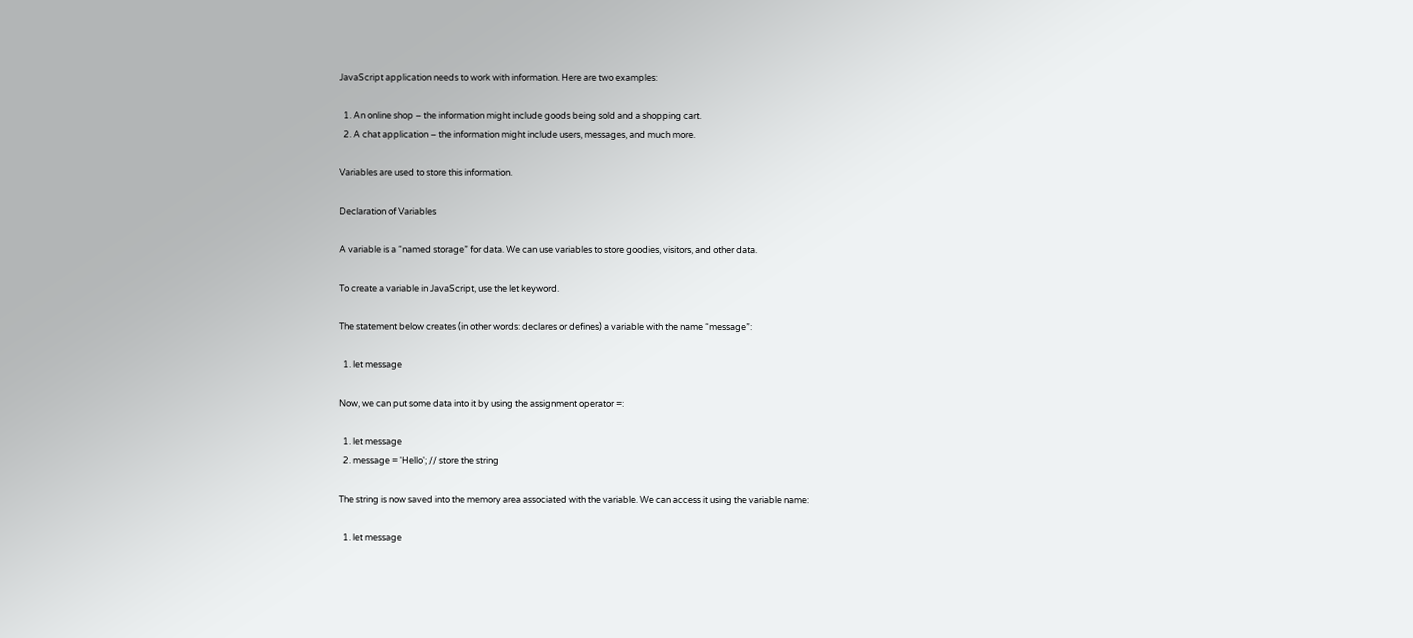JavaScript application needs to work with information. Here are two examples:

  1. An online shop – the information might include goods being sold and a shopping cart.
  2. A chat application – the information might include users, messages, and much more.

Variables are used to store this information.

Declaration of Variables

A variable is a “named storage” for data. We can use variables to store goodies, visitors, and other data.

To create a variable in JavaScript, use the let keyword.

The statement below creates (in other words: declares or defines) a variable with the name “message”:

  1. let message

Now, we can put some data into it by using the assignment operator =:

  1. let message
  2. message = 'Hello'; // store the string

The string is now saved into the memory area associated with the variable. We can access it using the variable name:

  1. let message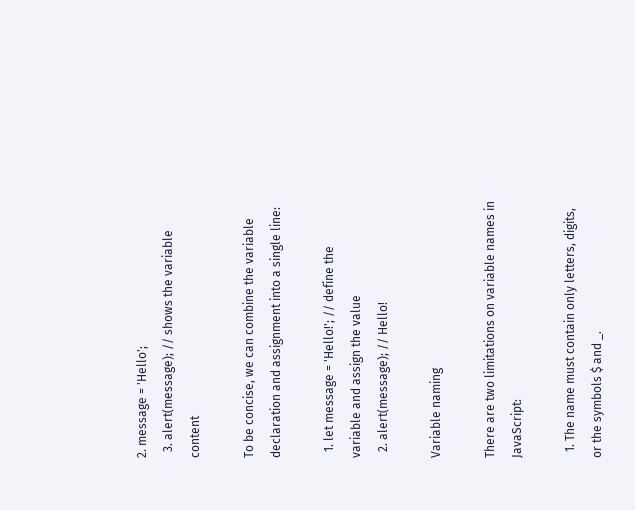2. message = 'Hello';
  3. alert(message); // shows the variable content

To be concise, we can combine the variable declaration and assignment into a single line:

  1. let message = 'Hello!'; // define the variable and assign the value
  2. alert(message); // Hello!

Variable naming

There are two limitations on variable names in JavaScript:

  1. The name must contain only letters, digits, or the symbols $ and _.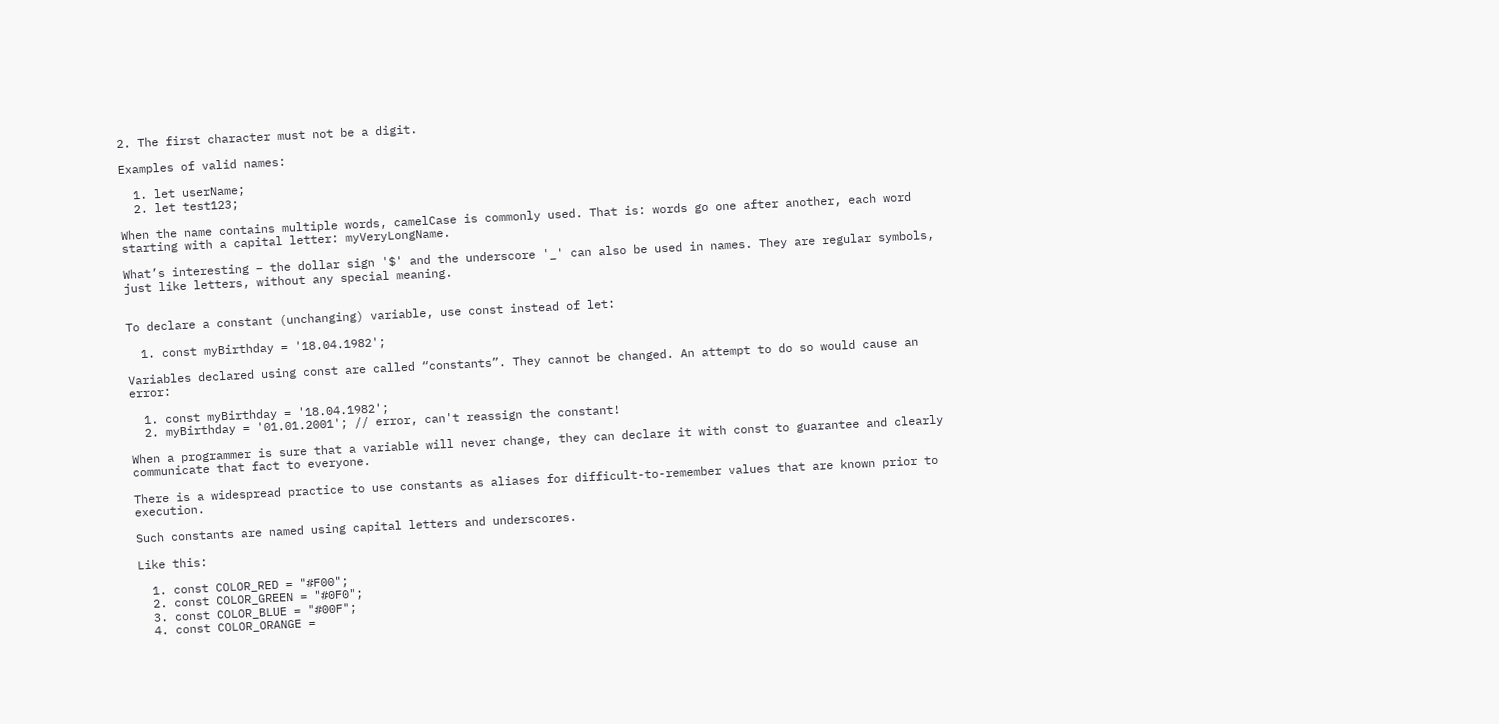2. The first character must not be a digit.

Examples of valid names:

  1. let userName;
  2. let test123;

When the name contains multiple words, camelCase is commonly used. That is: words go one after another, each word starting with a capital letter: myVeryLongName.

What’s interesting – the dollar sign '$' and the underscore '_' can also be used in names. They are regular symbols, just like letters, without any special meaning.


To declare a constant (unchanging) variable, use const instead of let:

  1. const myBirthday = '18.04.1982';

Variables declared using const are called “constants”. They cannot be changed. An attempt to do so would cause an error:

  1. const myBirthday = '18.04.1982';
  2. myBirthday = '01.01.2001'; // error, can't reassign the constant!

When a programmer is sure that a variable will never change, they can declare it with const to guarantee and clearly communicate that fact to everyone.

There is a widespread practice to use constants as aliases for difficult-to-remember values that are known prior to execution.

Such constants are named using capital letters and underscores.

Like this:

  1. const COLOR_RED = "#F00";
  2. const COLOR_GREEN = "#0F0";
  3. const COLOR_BLUE = "#00F";
  4. const COLOR_ORANGE =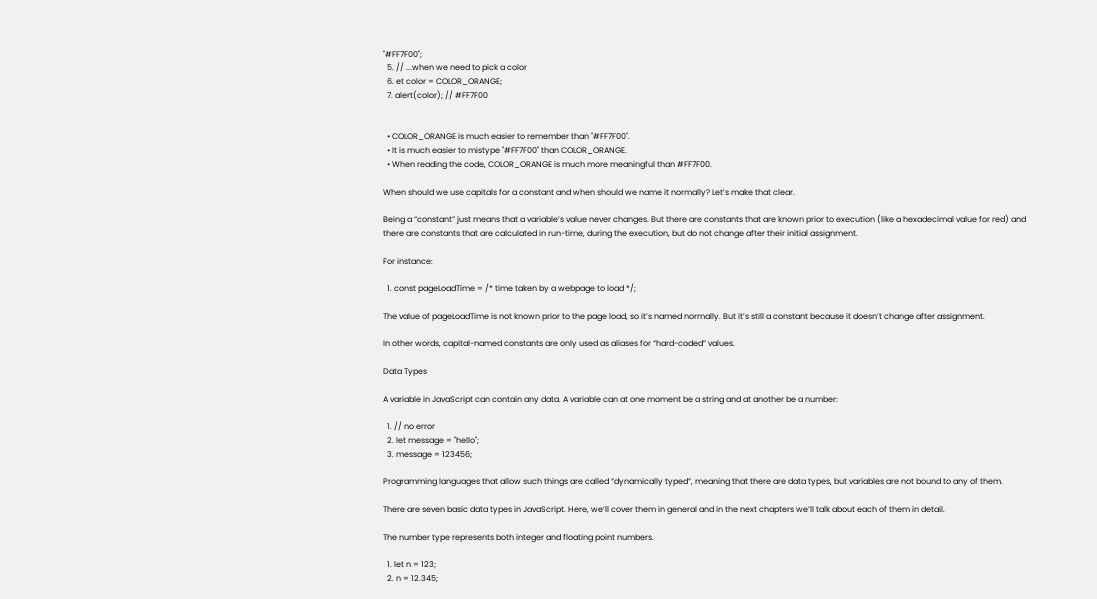"#FF7F00";
  5. // ...when we need to pick a color
  6. et color = COLOR_ORANGE;
  7. alert(color); // #FF7F00


  • COLOR_ORANGE is much easier to remember than "#FF7F00".
  • It is much easier to mistype "#FF7F00" than COLOR_ORANGE.
  • When reading the code, COLOR_ORANGE is much more meaningful than #FF7F00.

When should we use capitals for a constant and when should we name it normally? Let’s make that clear.

Being a “constant” just means that a variable’s value never changes. But there are constants that are known prior to execution (like a hexadecimal value for red) and there are constants that are calculated in run-time, during the execution, but do not change after their initial assignment.

For instance:

  1. const pageLoadTime = /* time taken by a webpage to load */;

The value of pageLoadTime is not known prior to the page load, so it’s named normally. But it’s still a constant because it doesn’t change after assignment.

In other words, capital-named constants are only used as aliases for “hard-coded” values.

Data Types

A variable in JavaScript can contain any data. A variable can at one moment be a string and at another be a number:

  1. // no error
  2. let message = "hello";
  3. message = 123456;

Programming languages that allow such things are called “dynamically typed”, meaning that there are data types, but variables are not bound to any of them.

There are seven basic data types in JavaScript. Here, we’ll cover them in general and in the next chapters we’ll talk about each of them in detail.

The number type represents both integer and floating point numbers.

  1. let n = 123;
  2. n = 12.345;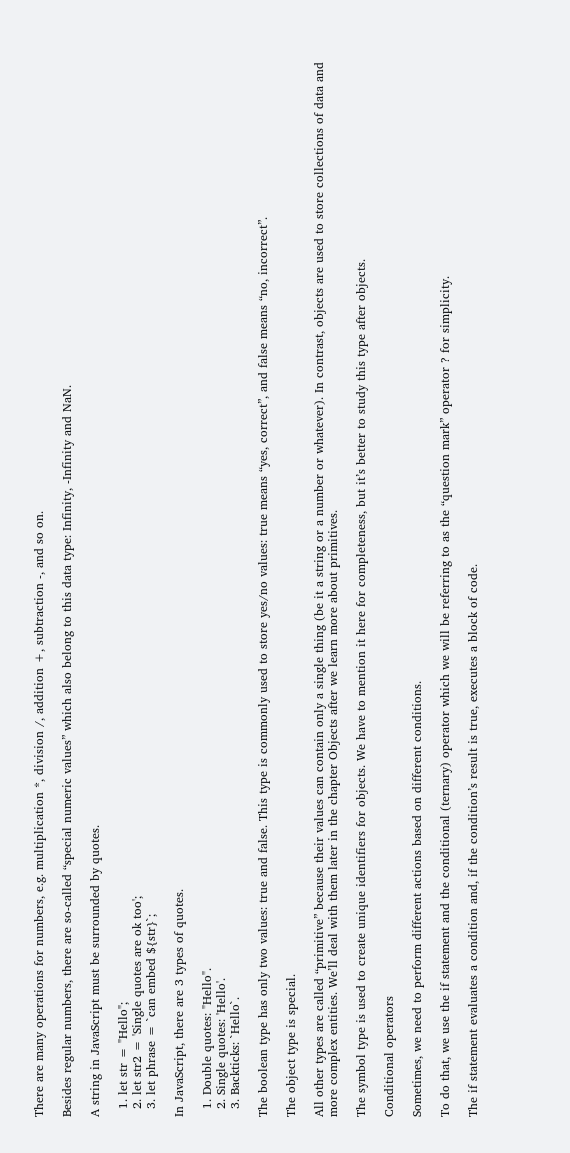There are many operations for numbers, e.g. multiplication *, division /, addition +, subtraction -, and so on.

Besides regular numbers, there are so-called “special numeric values” which also belong to this data type: Infinity, -Infinity and NaN.

A string in JavaScript must be surrounded by quotes.

  1. let str = "Hello";
  2. let str2 = 'Single quotes are ok too';
  3. let phrase = `can embed ${str}`;

In JavaScript, there are 3 types of quotes.

  1. Double quotes: "Hello".
  2. Single quotes: 'Hello'.
  3. Backticks: `Hello`.

The boolean type has only two values: true and false. This type is commonly used to store yes/no values: true means “yes, correct”, and false means “no, incorrect”.

The object type is special.

All other types are called “primitive” because their values can contain only a single thing (be it a string or a number or whatever). In contrast, objects are used to store collections of data and more complex entities. We’ll deal with them later in the chapter Objects after we learn more about primitives.

The symbol type is used to create unique identifiers for objects. We have to mention it here for completeness, but it’s better to study this type after objects.

Conditional operators

Sometimes, we need to perform different actions based on different conditions.

To do that, we use the if statement and the conditional (ternary) operator which we will be referring to as the “question mark” operator ? for simplicity.

The if statement evaluates a condition and, if the condition’s result is true, executes a block of code.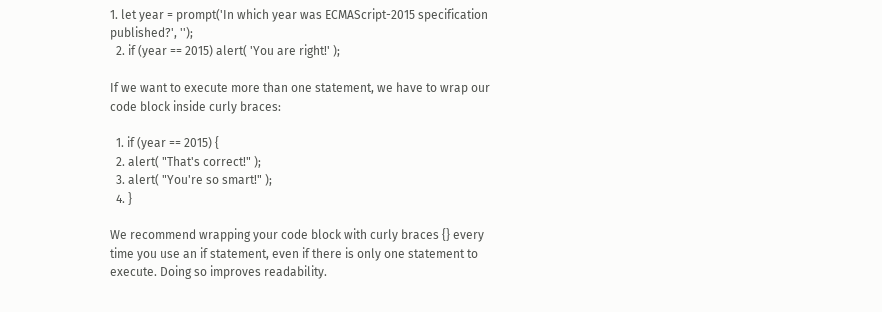1. let year = prompt('In which year was ECMAScript-2015 specification published?', '');
  2. if (year == 2015) alert( 'You are right!' );

If we want to execute more than one statement, we have to wrap our code block inside curly braces:

  1. if (year == 2015) {
  2. alert( "That's correct!" );
  3. alert( "You're so smart!" );
  4. }

We recommend wrapping your code block with curly braces {} every time you use an if statement, even if there is only one statement to execute. Doing so improves readability.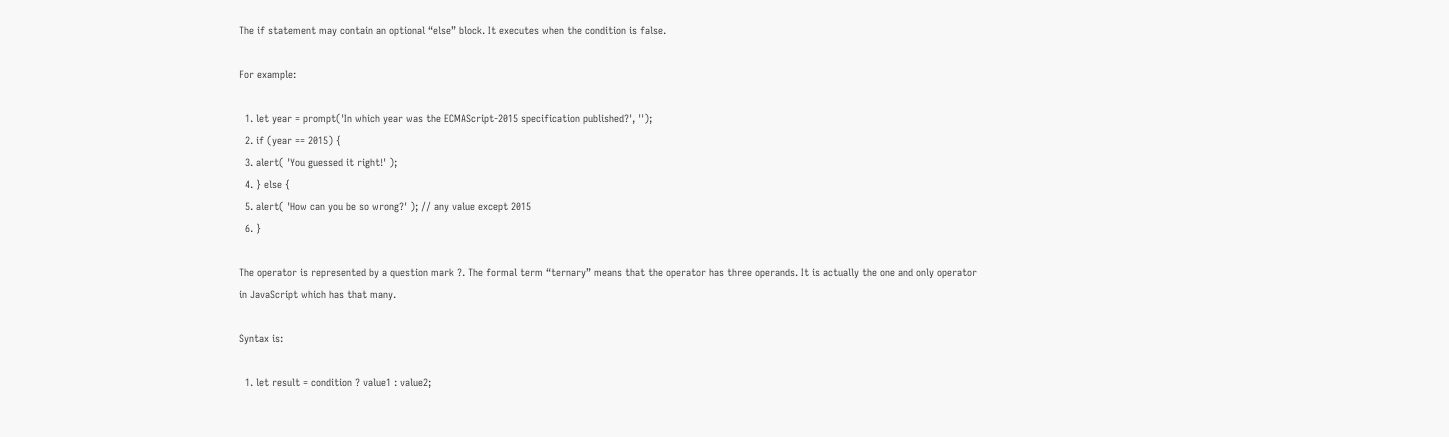The if statement may contain an optional “else” block. It executes when the condition is false.

For example:

  1. let year = prompt('In which year was the ECMAScript-2015 specification published?', '');
  2. if (year == 2015) {
  3. alert( 'You guessed it right!' );
  4. } else {
  5. alert( 'How can you be so wrong?' ); // any value except 2015
  6. }

The operator is represented by a question mark ?. The formal term “ternary” means that the operator has three operands. It is actually the one and only operator in JavaScript which has that many.

Syntax is:

  1. let result = condition ? value1 : value2;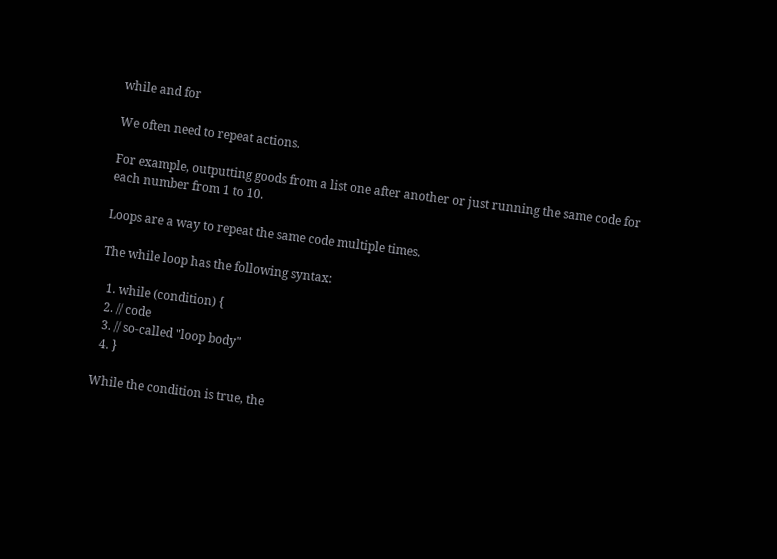while and for

We often need to repeat actions.

For example, outputting goods from a list one after another or just running the same code for each number from 1 to 10.

Loops are a way to repeat the same code multiple times.

The while loop has the following syntax:

  1. while (condition) {
  2. // code
  3. // so-called "loop body"
  4. }

While the condition is true, the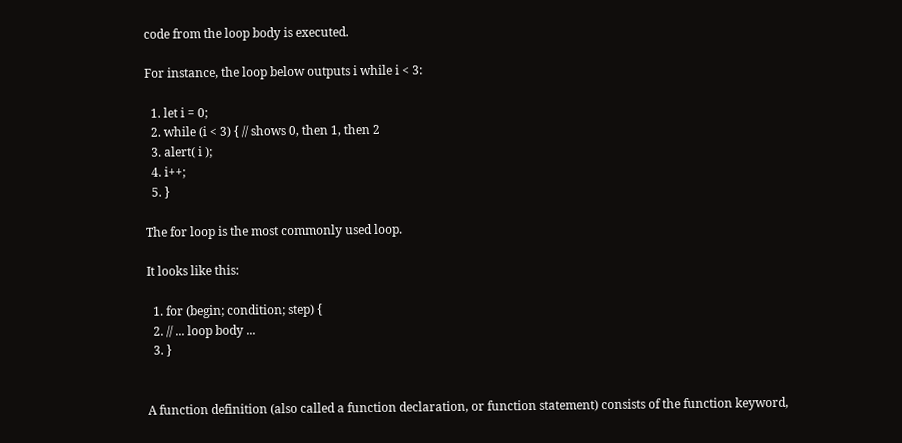code from the loop body is executed.

For instance, the loop below outputs i while i < 3:

  1. let i = 0;
  2. while (i < 3) { // shows 0, then 1, then 2
  3. alert( i );
  4. i++;
  5. }

The for loop is the most commonly used loop.

It looks like this:

  1. for (begin; condition; step) {
  2. // ... loop body ...
  3. }


A function definition (also called a function declaration, or function statement) consists of the function keyword,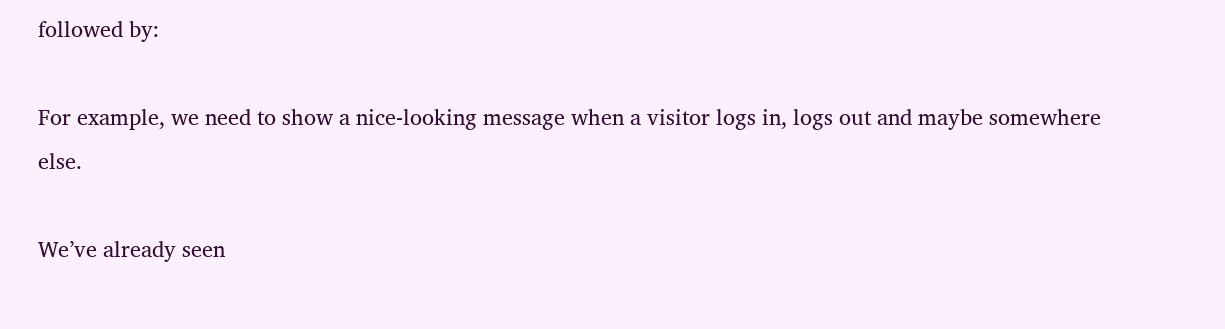followed by:

For example, we need to show a nice-looking message when a visitor logs in, logs out and maybe somewhere else.

We’ve already seen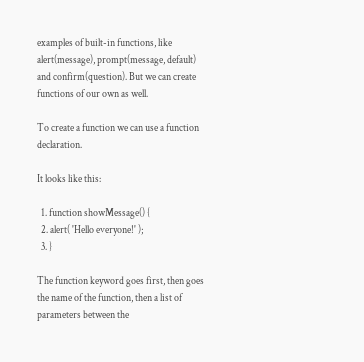examples of built-in functions, like alert(message), prompt(message, default) and confirm(question). But we can create functions of our own as well.

To create a function we can use a function declaration.

It looks like this:

  1. function showMessage() {
  2. alert( 'Hello everyone!' );
  3. }

The function keyword goes first, then goes the name of the function, then a list of parameters between the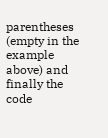parentheses (empty in the example above) and finally the code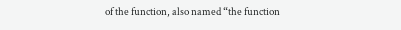of the function, also named “the function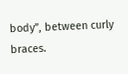body”, between curly braces.